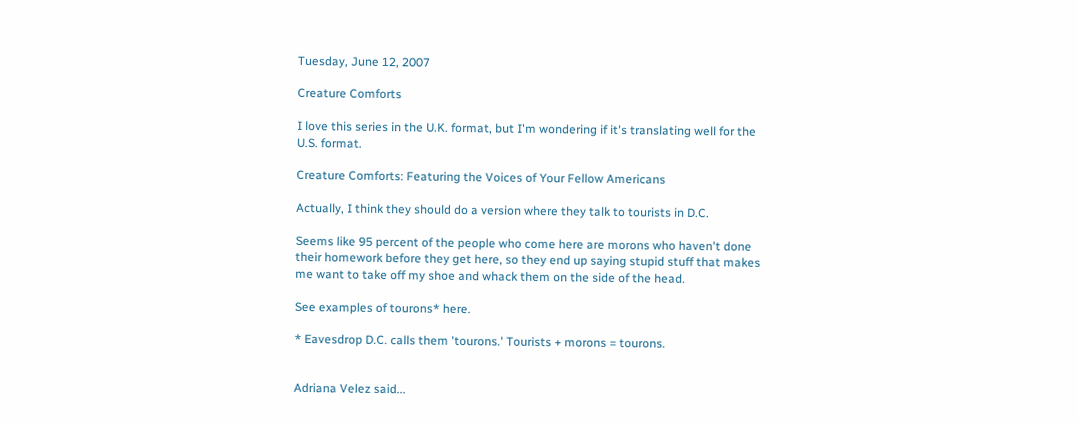Tuesday, June 12, 2007

Creature Comforts

I love this series in the U.K. format, but I'm wondering if it's translating well for the U.S. format.

Creature Comforts: Featuring the Voices of Your Fellow Americans

Actually, I think they should do a version where they talk to tourists in D.C.

Seems like 95 percent of the people who come here are morons who haven't done their homework before they get here, so they end up saying stupid stuff that makes me want to take off my shoe and whack them on the side of the head.

See examples of tourons* here.

* Eavesdrop D.C. calls them 'tourons.' Tourists + morons = tourons.


Adriana Velez said...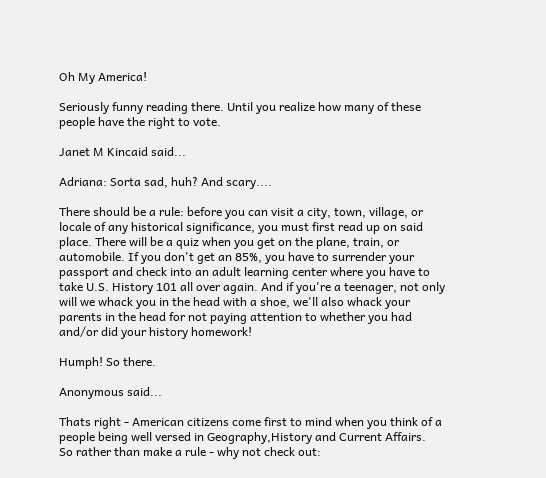Oh My America!

Seriously funny reading there. Until you realize how many of these people have the right to vote.

Janet M Kincaid said...

Adriana: Sorta sad, huh? And scary....

There should be a rule: before you can visit a city, town, village, or locale of any historical significance, you must first read up on said place. There will be a quiz when you get on the plane, train, or automobile. If you don't get an 85%, you have to surrender your passport and check into an adult learning center where you have to take U.S. History 101 all over again. And if you're a teenager, not only will we whack you in the head with a shoe, we'll also whack your parents in the head for not paying attention to whether you had and/or did your history homework!

Humph! So there.

Anonymous said...

Thats right - American citizens come first to mind when you think of a people being well versed in Geography,History and Current Affairs.
So rather than make a rule - why not check out: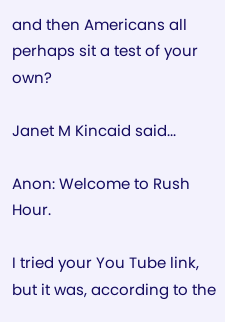and then Americans all perhaps sit a test of your own?

Janet M Kincaid said...

Anon: Welcome to Rush Hour.

I tried your You Tube link, but it was, according to the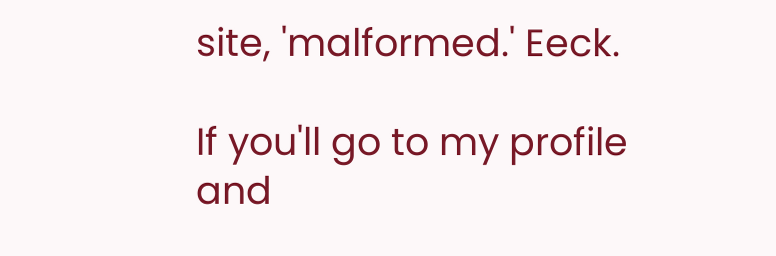site, 'malformed.' Eeck.

If you'll go to my profile and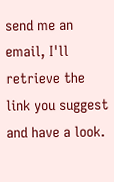send me an email, I'll retrieve the link you suggest and have a look.